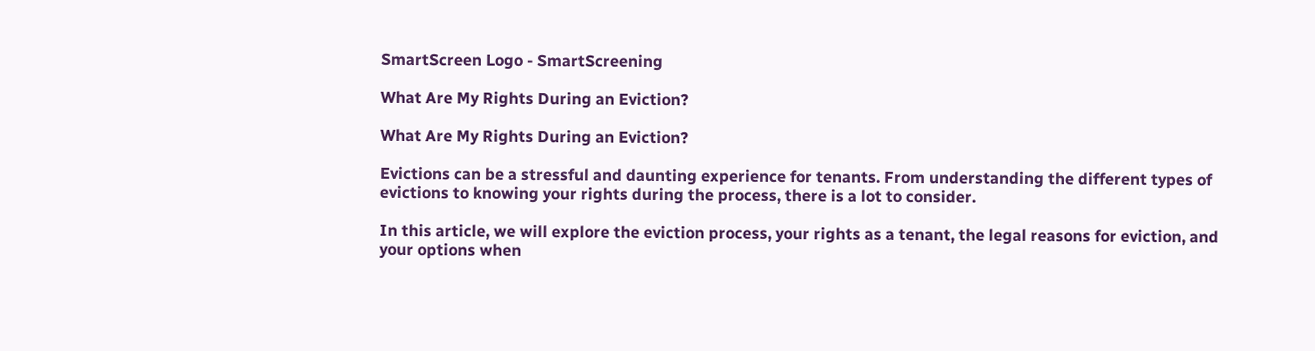SmartScreen Logo - SmartScreening

What Are My Rights During an Eviction?

What Are My Rights During an Eviction?

Evictions can be a stressful and daunting experience for tenants. From understanding the different types of evictions to knowing your rights during the process, there is a lot to consider.

In this article, we will explore the eviction process, your rights as a tenant, the legal reasons for eviction, and your options when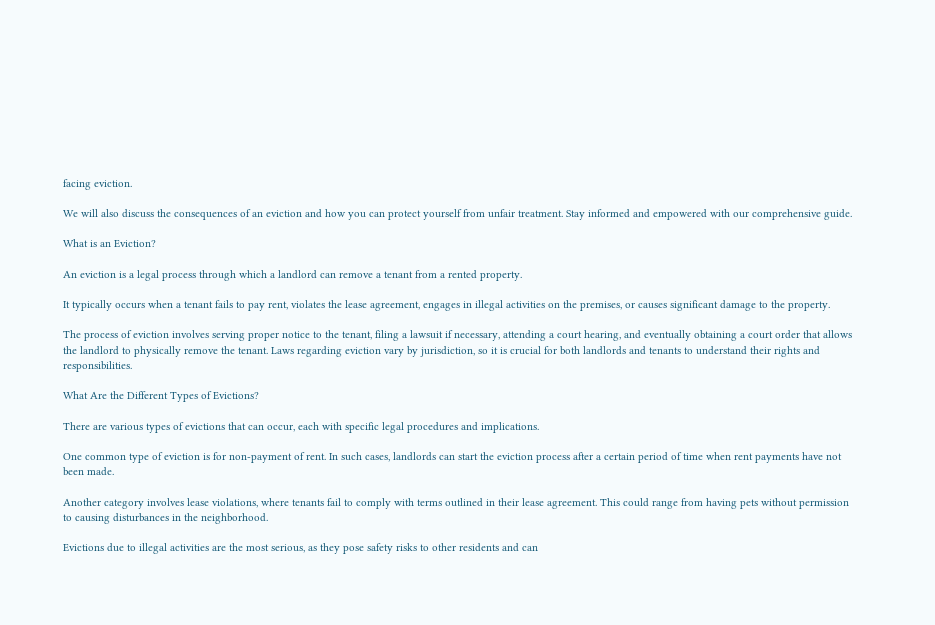facing eviction.

We will also discuss the consequences of an eviction and how you can protect yourself from unfair treatment. Stay informed and empowered with our comprehensive guide.

What is an Eviction?

An eviction is a legal process through which a landlord can remove a tenant from a rented property.

It typically occurs when a tenant fails to pay rent, violates the lease agreement, engages in illegal activities on the premises, or causes significant damage to the property.

The process of eviction involves serving proper notice to the tenant, filing a lawsuit if necessary, attending a court hearing, and eventually obtaining a court order that allows the landlord to physically remove the tenant. Laws regarding eviction vary by jurisdiction, so it is crucial for both landlords and tenants to understand their rights and responsibilities.

What Are the Different Types of Evictions?

There are various types of evictions that can occur, each with specific legal procedures and implications.

One common type of eviction is for non-payment of rent. In such cases, landlords can start the eviction process after a certain period of time when rent payments have not been made.

Another category involves lease violations, where tenants fail to comply with terms outlined in their lease agreement. This could range from having pets without permission to causing disturbances in the neighborhood.

Evictions due to illegal activities are the most serious, as they pose safety risks to other residents and can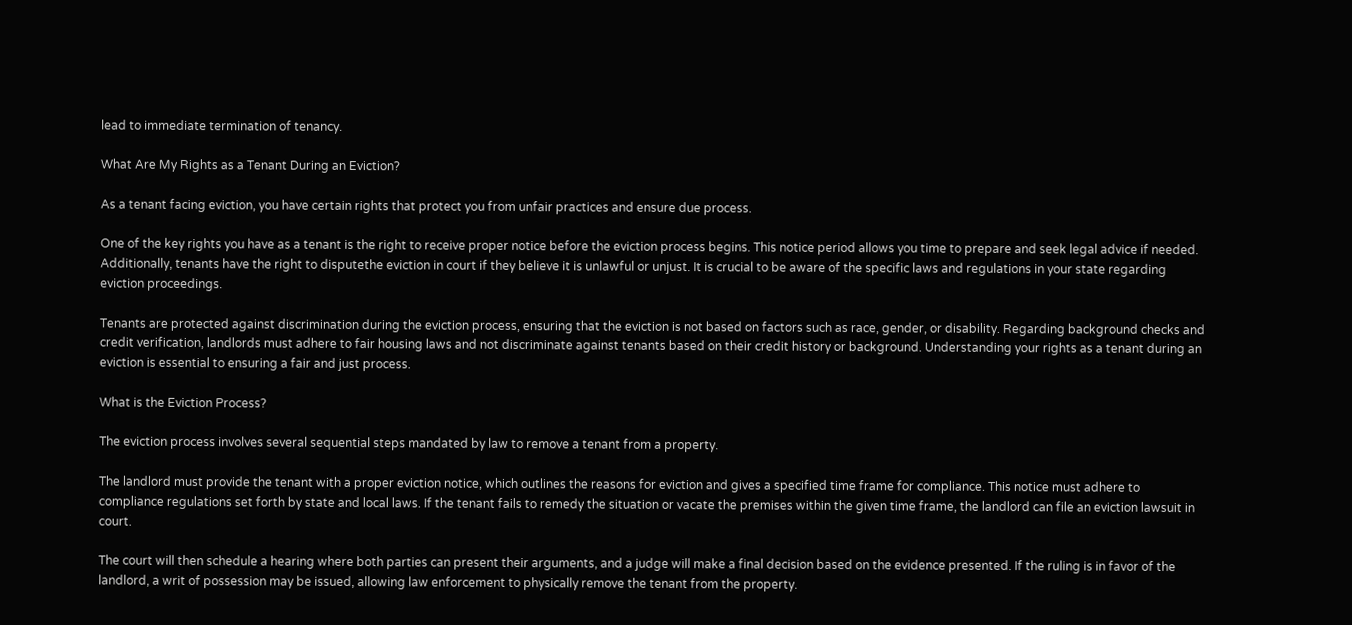lead to immediate termination of tenancy.

What Are My Rights as a Tenant During an Eviction?

As a tenant facing eviction, you have certain rights that protect you from unfair practices and ensure due process.

One of the key rights you have as a tenant is the right to receive proper notice before the eviction process begins. This notice period allows you time to prepare and seek legal advice if needed. Additionally, tenants have the right to disputethe eviction in court if they believe it is unlawful or unjust. It is crucial to be aware of the specific laws and regulations in your state regarding eviction proceedings.

Tenants are protected against discrimination during the eviction process, ensuring that the eviction is not based on factors such as race, gender, or disability. Regarding background checks and credit verification, landlords must adhere to fair housing laws and not discriminate against tenants based on their credit history or background. Understanding your rights as a tenant during an eviction is essential to ensuring a fair and just process.

What is the Eviction Process?

The eviction process involves several sequential steps mandated by law to remove a tenant from a property.

The landlord must provide the tenant with a proper eviction notice, which outlines the reasons for eviction and gives a specified time frame for compliance. This notice must adhere to compliance regulations set forth by state and local laws. If the tenant fails to remedy the situation or vacate the premises within the given time frame, the landlord can file an eviction lawsuit in court.

The court will then schedule a hearing where both parties can present their arguments, and a judge will make a final decision based on the evidence presented. If the ruling is in favor of the landlord, a writ of possession may be issued, allowing law enforcement to physically remove the tenant from the property.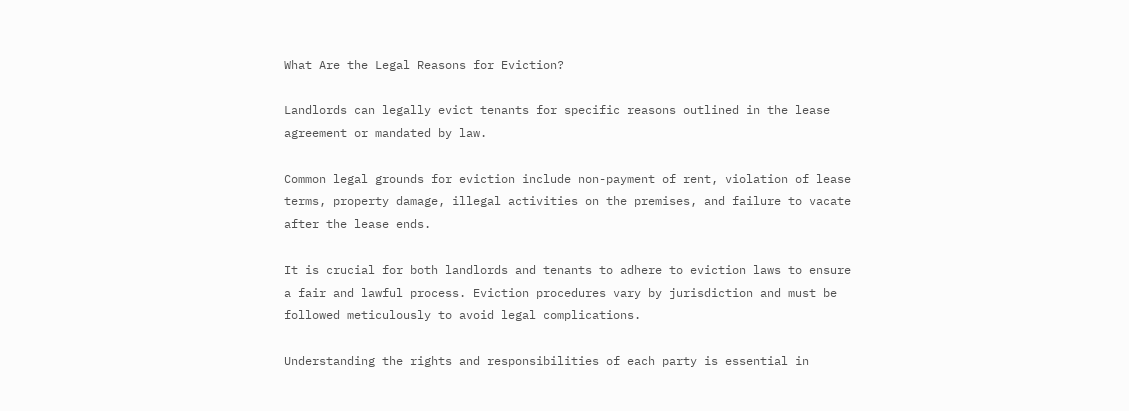What Are the Legal Reasons for Eviction?

Landlords can legally evict tenants for specific reasons outlined in the lease agreement or mandated by law.

Common legal grounds for eviction include non-payment of rent, violation of lease terms, property damage, illegal activities on the premises, and failure to vacate after the lease ends.

It is crucial for both landlords and tenants to adhere to eviction laws to ensure a fair and lawful process. Eviction procedures vary by jurisdiction and must be followed meticulously to avoid legal complications.

Understanding the rights and responsibilities of each party is essential in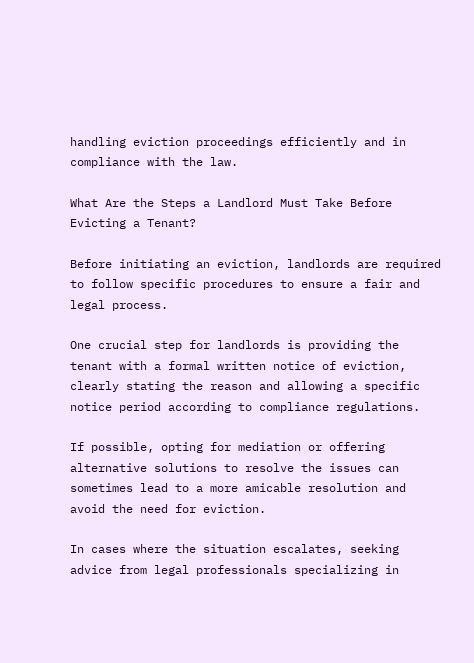handling eviction proceedings efficiently and in compliance with the law.

What Are the Steps a Landlord Must Take Before Evicting a Tenant?

Before initiating an eviction, landlords are required to follow specific procedures to ensure a fair and legal process.

One crucial step for landlords is providing the tenant with a formal written notice of eviction, clearly stating the reason and allowing a specific notice period according to compliance regulations.

If possible, opting for mediation or offering alternative solutions to resolve the issues can sometimes lead to a more amicable resolution and avoid the need for eviction.

In cases where the situation escalates, seeking advice from legal professionals specializing in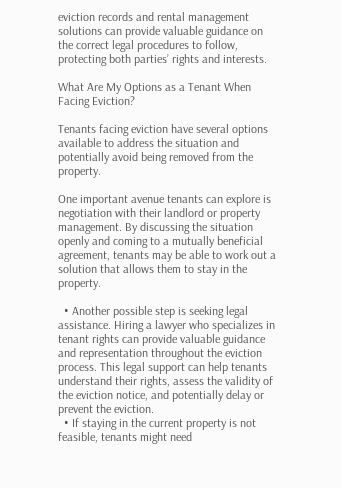eviction records and rental management solutions can provide valuable guidance on the correct legal procedures to follow, protecting both parties’ rights and interests.

What Are My Options as a Tenant When Facing Eviction?

Tenants facing eviction have several options available to address the situation and potentially avoid being removed from the property.

One important avenue tenants can explore is negotiation with their landlord or property management. By discussing the situation openly and coming to a mutually beneficial agreement, tenants may be able to work out a solution that allows them to stay in the property.

  • Another possible step is seeking legal assistance. Hiring a lawyer who specializes in tenant rights can provide valuable guidance and representation throughout the eviction process. This legal support can help tenants understand their rights, assess the validity of the eviction notice, and potentially delay or prevent the eviction.
  • If staying in the current property is not feasible, tenants might need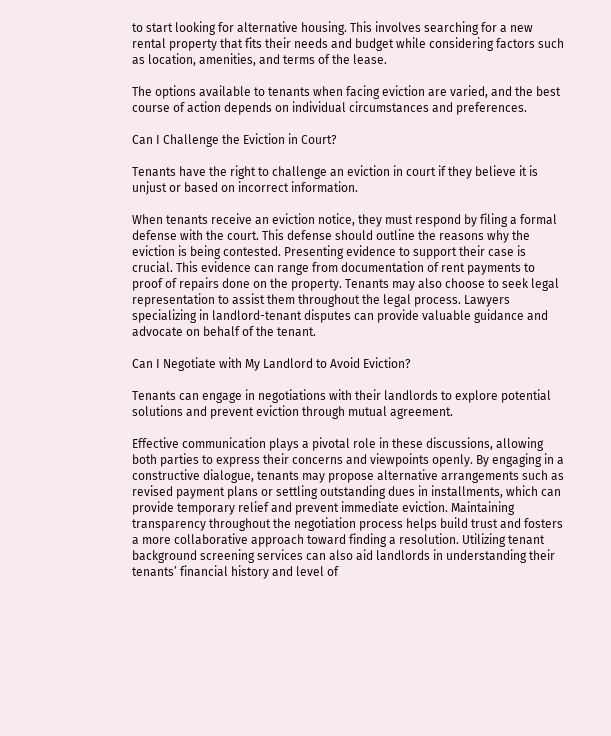to start looking for alternative housing. This involves searching for a new rental property that fits their needs and budget while considering factors such as location, amenities, and terms of the lease.

The options available to tenants when facing eviction are varied, and the best course of action depends on individual circumstances and preferences.

Can I Challenge the Eviction in Court?

Tenants have the right to challenge an eviction in court if they believe it is unjust or based on incorrect information.

When tenants receive an eviction notice, they must respond by filing a formal defense with the court. This defense should outline the reasons why the eviction is being contested. Presenting evidence to support their case is crucial. This evidence can range from documentation of rent payments to proof of repairs done on the property. Tenants may also choose to seek legal representation to assist them throughout the legal process. Lawyers specializing in landlord-tenant disputes can provide valuable guidance and advocate on behalf of the tenant.

Can I Negotiate with My Landlord to Avoid Eviction?

Tenants can engage in negotiations with their landlords to explore potential solutions and prevent eviction through mutual agreement.

Effective communication plays a pivotal role in these discussions, allowing both parties to express their concerns and viewpoints openly. By engaging in a constructive dialogue, tenants may propose alternative arrangements such as revised payment plans or settling outstanding dues in installments, which can provide temporary relief and prevent immediate eviction. Maintaining transparency throughout the negotiation process helps build trust and fosters a more collaborative approach toward finding a resolution. Utilizing tenant background screening services can also aid landlords in understanding their tenants’ financial history and level of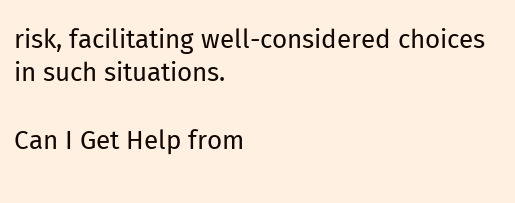risk, facilitating well-considered choices in such situations.

Can I Get Help from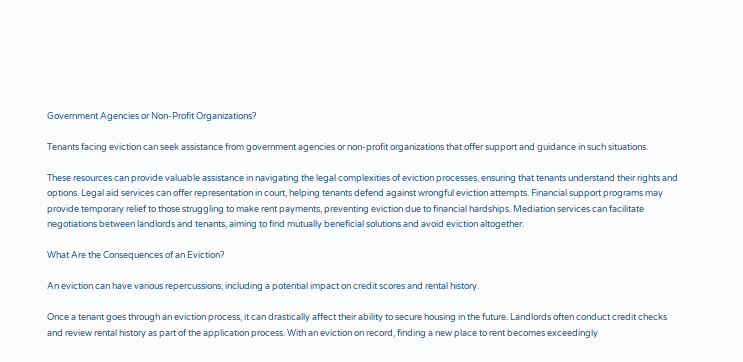Government Agencies or Non-Profit Organizations?

Tenants facing eviction can seek assistance from government agencies or non-profit organizations that offer support and guidance in such situations.

These resources can provide valuable assistance in navigating the legal complexities of eviction processes, ensuring that tenants understand their rights and options. Legal aid services can offer representation in court, helping tenants defend against wrongful eviction attempts. Financial support programs may provide temporary relief to those struggling to make rent payments, preventing eviction due to financial hardships. Mediation services can facilitate negotiations between landlords and tenants, aiming to find mutually beneficial solutions and avoid eviction altogether.

What Are the Consequences of an Eviction?

An eviction can have various repercussions, including a potential impact on credit scores and rental history.

Once a tenant goes through an eviction process, it can drastically affect their ability to secure housing in the future. Landlords often conduct credit checks and review rental history as part of the application process. With an eviction on record, finding a new place to rent becomes exceedingly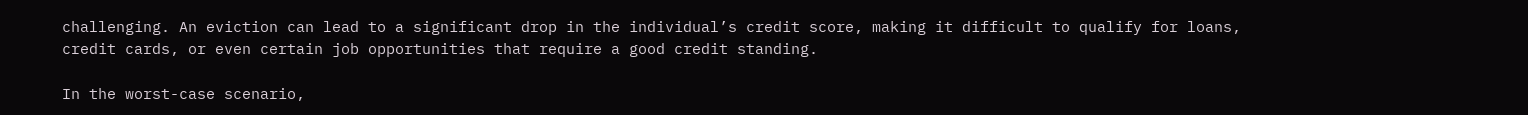challenging. An eviction can lead to a significant drop in the individual’s credit score, making it difficult to qualify for loans, credit cards, or even certain job opportunities that require a good credit standing.

In the worst-case scenario,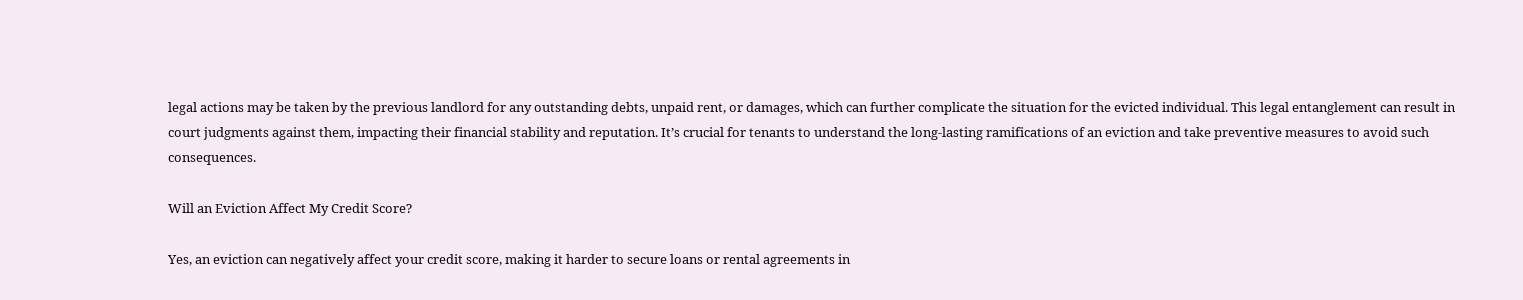legal actions may be taken by the previous landlord for any outstanding debts, unpaid rent, or damages, which can further complicate the situation for the evicted individual. This legal entanglement can result in court judgments against them, impacting their financial stability and reputation. It’s crucial for tenants to understand the long-lasting ramifications of an eviction and take preventive measures to avoid such consequences.

Will an Eviction Affect My Credit Score?

Yes, an eviction can negatively affect your credit score, making it harder to secure loans or rental agreements in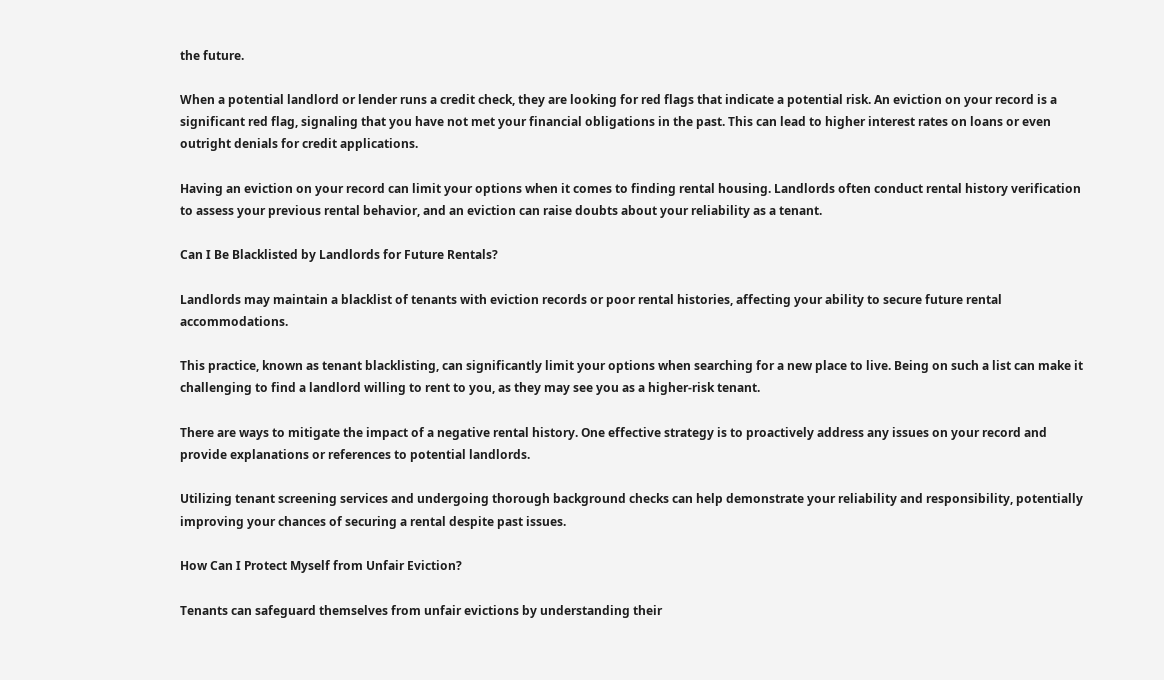the future.

When a potential landlord or lender runs a credit check, they are looking for red flags that indicate a potential risk. An eviction on your record is a significant red flag, signaling that you have not met your financial obligations in the past. This can lead to higher interest rates on loans or even outright denials for credit applications.

Having an eviction on your record can limit your options when it comes to finding rental housing. Landlords often conduct rental history verification to assess your previous rental behavior, and an eviction can raise doubts about your reliability as a tenant.

Can I Be Blacklisted by Landlords for Future Rentals?

Landlords may maintain a blacklist of tenants with eviction records or poor rental histories, affecting your ability to secure future rental accommodations.

This practice, known as tenant blacklisting, can significantly limit your options when searching for a new place to live. Being on such a list can make it challenging to find a landlord willing to rent to you, as they may see you as a higher-risk tenant.

There are ways to mitigate the impact of a negative rental history. One effective strategy is to proactively address any issues on your record and provide explanations or references to potential landlords.

Utilizing tenant screening services and undergoing thorough background checks can help demonstrate your reliability and responsibility, potentially improving your chances of securing a rental despite past issues.

How Can I Protect Myself from Unfair Eviction?

Tenants can safeguard themselves from unfair evictions by understanding their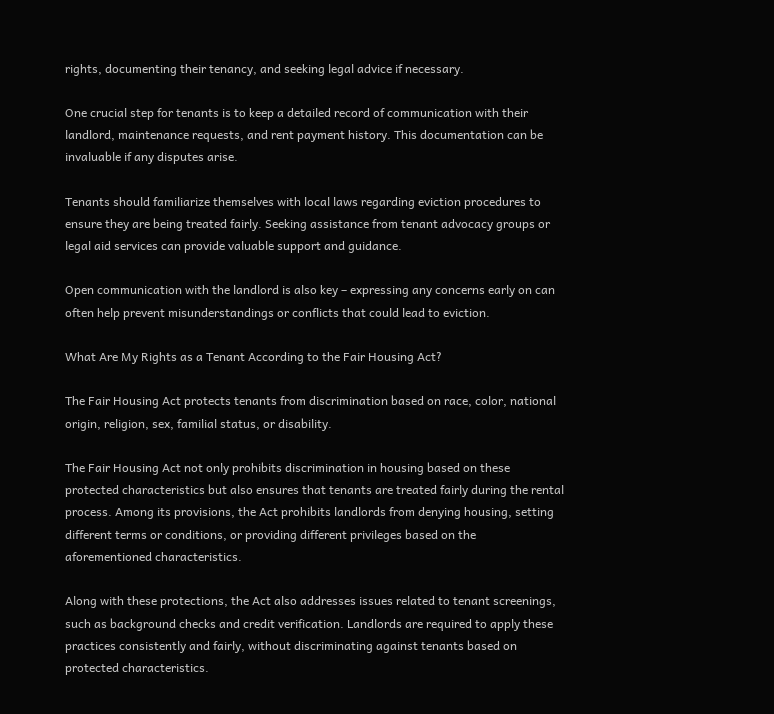rights, documenting their tenancy, and seeking legal advice if necessary.

One crucial step for tenants is to keep a detailed record of communication with their landlord, maintenance requests, and rent payment history. This documentation can be invaluable if any disputes arise.

Tenants should familiarize themselves with local laws regarding eviction procedures to ensure they are being treated fairly. Seeking assistance from tenant advocacy groups or legal aid services can provide valuable support and guidance.

Open communication with the landlord is also key – expressing any concerns early on can often help prevent misunderstandings or conflicts that could lead to eviction.

What Are My Rights as a Tenant According to the Fair Housing Act?

The Fair Housing Act protects tenants from discrimination based on race, color, national origin, religion, sex, familial status, or disability.

The Fair Housing Act not only prohibits discrimination in housing based on these protected characteristics but also ensures that tenants are treated fairly during the rental process. Among its provisions, the Act prohibits landlords from denying housing, setting different terms or conditions, or providing different privileges based on the aforementioned characteristics.

Along with these protections, the Act also addresses issues related to tenant screenings, such as background checks and credit verification. Landlords are required to apply these practices consistently and fairly, without discriminating against tenants based on protected characteristics.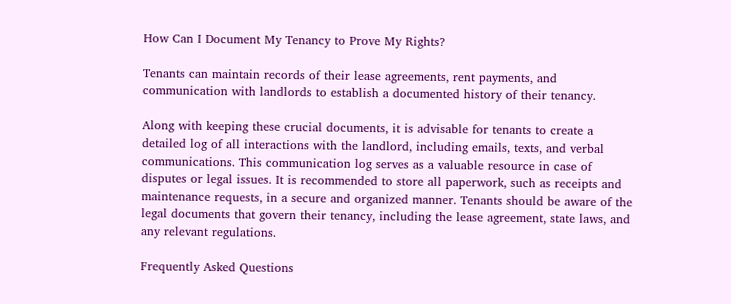How Can I Document My Tenancy to Prove My Rights?

Tenants can maintain records of their lease agreements, rent payments, and communication with landlords to establish a documented history of their tenancy.

Along with keeping these crucial documents, it is advisable for tenants to create a detailed log of all interactions with the landlord, including emails, texts, and verbal communications. This communication log serves as a valuable resource in case of disputes or legal issues. It is recommended to store all paperwork, such as receipts and maintenance requests, in a secure and organized manner. Tenants should be aware of the legal documents that govern their tenancy, including the lease agreement, state laws, and any relevant regulations.

Frequently Asked Questions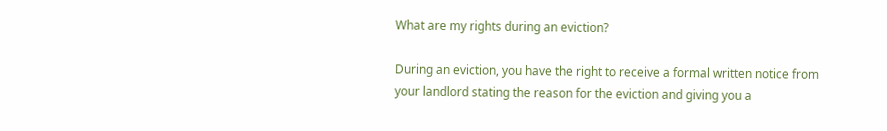What are my rights during an eviction?

During an eviction, you have the right to receive a formal written notice from your landlord stating the reason for the eviction and giving you a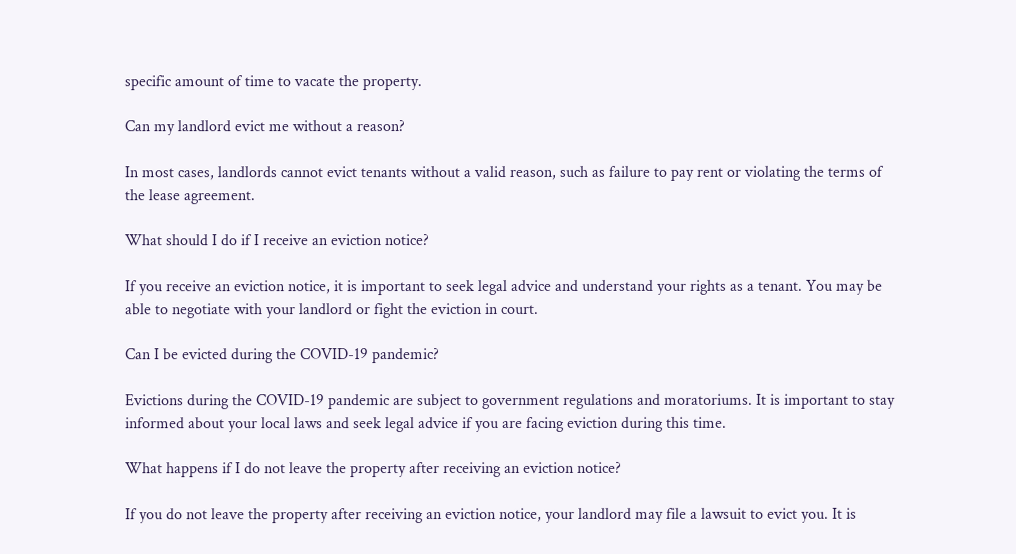specific amount of time to vacate the property.

Can my landlord evict me without a reason?

In most cases, landlords cannot evict tenants without a valid reason, such as failure to pay rent or violating the terms of the lease agreement.

What should I do if I receive an eviction notice?

If you receive an eviction notice, it is important to seek legal advice and understand your rights as a tenant. You may be able to negotiate with your landlord or fight the eviction in court.

Can I be evicted during the COVID-19 pandemic?

Evictions during the COVID-19 pandemic are subject to government regulations and moratoriums. It is important to stay informed about your local laws and seek legal advice if you are facing eviction during this time.

What happens if I do not leave the property after receiving an eviction notice?

If you do not leave the property after receiving an eviction notice, your landlord may file a lawsuit to evict you. It is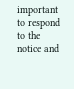important to respond to the notice and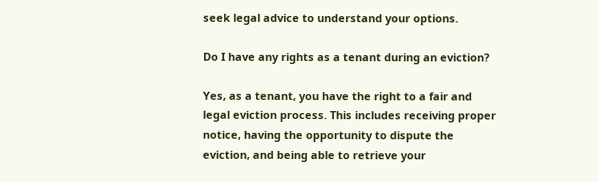seek legal advice to understand your options.

Do I have any rights as a tenant during an eviction?

Yes, as a tenant, you have the right to a fair and legal eviction process. This includes receiving proper notice, having the opportunity to dispute the eviction, and being able to retrieve your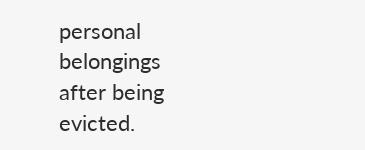personal belongings after being evicted.